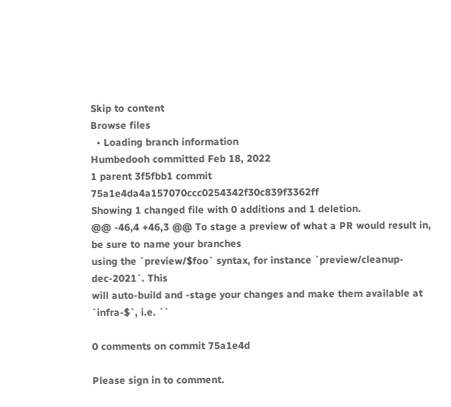Skip to content
Browse files
  • Loading branch information
Humbedooh committed Feb 18, 2022
1 parent 3f5fbb1 commit 75a1e4da4a157070ccc0254342f30c839f3362ff
Showing 1 changed file with 0 additions and 1 deletion.
@@ -46,4 +46,3 @@ To stage a preview of what a PR would result in, be sure to name your branches
using the `preview/$foo` syntax, for instance `preview/cleanup-dec-2021`. This
will auto-build and -stage your changes and make them available at
`infra-$`, i.e. ``

0 comments on commit 75a1e4d

Please sign in to comment.